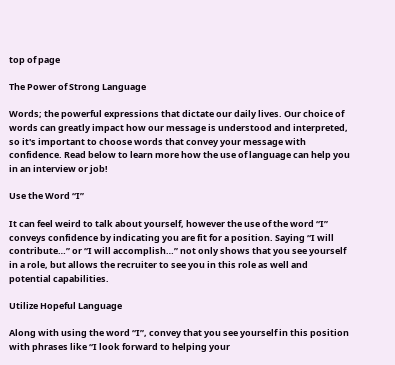top of page

The Power of Strong Language

Words; the powerful expressions that dictate our daily lives. Our choice of words can greatly impact how our message is understood and interpreted, so it's important to choose words that convey your message with confidence. Read below to learn more how the use of language can help you in an interview or job!

Use the Word “I”

It can feel weird to talk about yourself, however the use of the word “I” conveys confidence by indicating you are fit for a position. Saying “I will contribute…” or “I will accomplish…” not only shows that you see yourself in a role, but allows the recruiter to see you in this role as well and potential capabilities.

Utilize Hopeful Language

Along with using the word “I”, convey that you see yourself in this position with phrases like “I look forward to helping your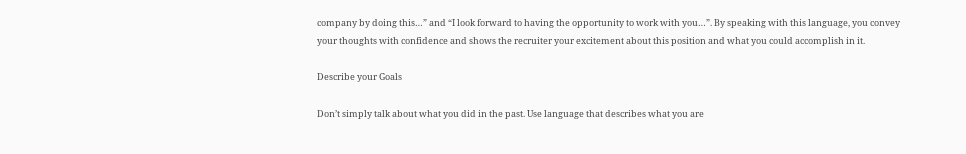company by doing this…” and “I look forward to having the opportunity to work with you…”. By speaking with this language, you convey your thoughts with confidence and shows the recruiter your excitement about this position and what you could accomplish in it.

Describe your Goals

Don’t simply talk about what you did in the past. Use language that describes what you are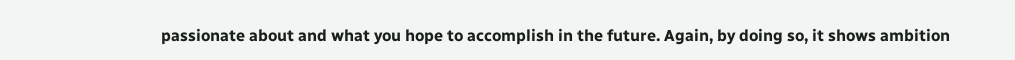passionate about and what you hope to accomplish in the future. Again, by doing so, it shows ambition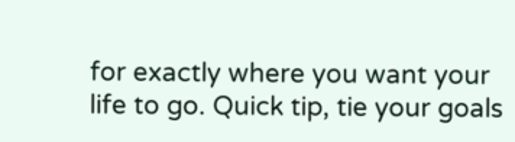for exactly where you want your life to go. Quick tip, tie your goals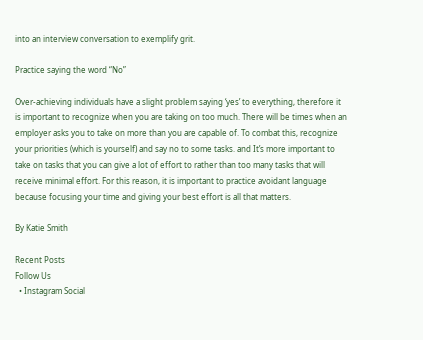into an interview conversation to exemplify grit.

Practice saying the word “No”

Over-achieving individuals have a slight problem saying ‘yes’ to everything, therefore it is important to recognize when you are taking on too much. There will be times when an employer asks you to take on more than you are capable of. To combat this, recognize your priorities (which is yourself) and say no to some tasks. and It’s more important to take on tasks that you can give a lot of effort to rather than too many tasks that will receive minimal effort. For this reason, it is important to practice avoidant language because focusing your time and giving your best effort is all that matters.

By Katie Smith

Recent Posts
Follow Us
  • Instagram Social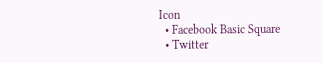Icon
  • Facebook Basic Square
  • Twitter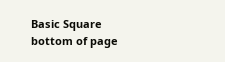Basic Square
bottom of page